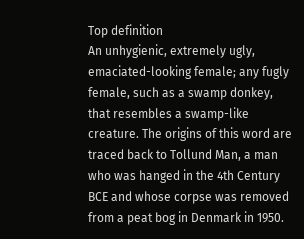Top definition
An unhygienic, extremely ugly, emaciated-looking female; any fugly female, such as a swamp donkey, that resembles a swamp-like creature. The origins of this word are traced back to Tollund Man, a man who was hanged in the 4th Century BCE and whose corpse was removed from a peat bog in Denmark in 1950.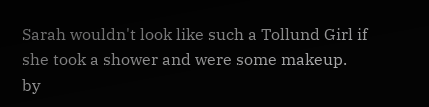Sarah wouldn't look like such a Tollund Girl if she took a shower and were some makeup.
by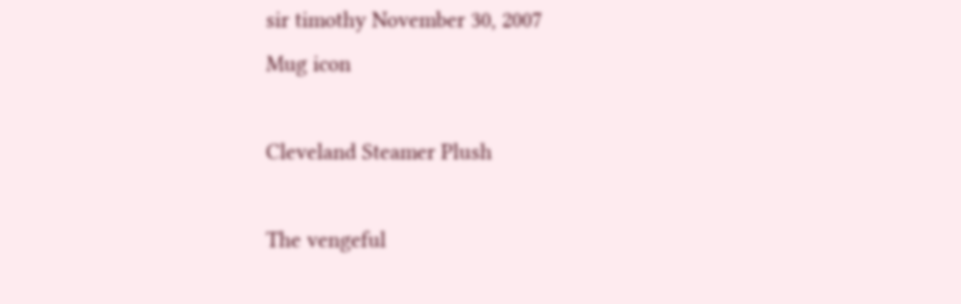sir timothy November 30, 2007
Mug icon

Cleveland Steamer Plush

The vengeful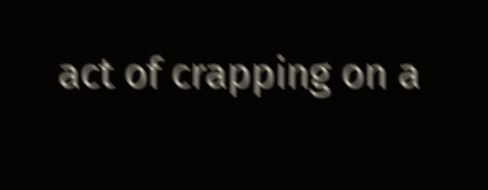act of crapping on a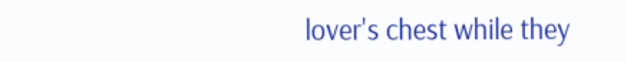lover's chest while they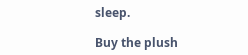sleep.

Buy the plush